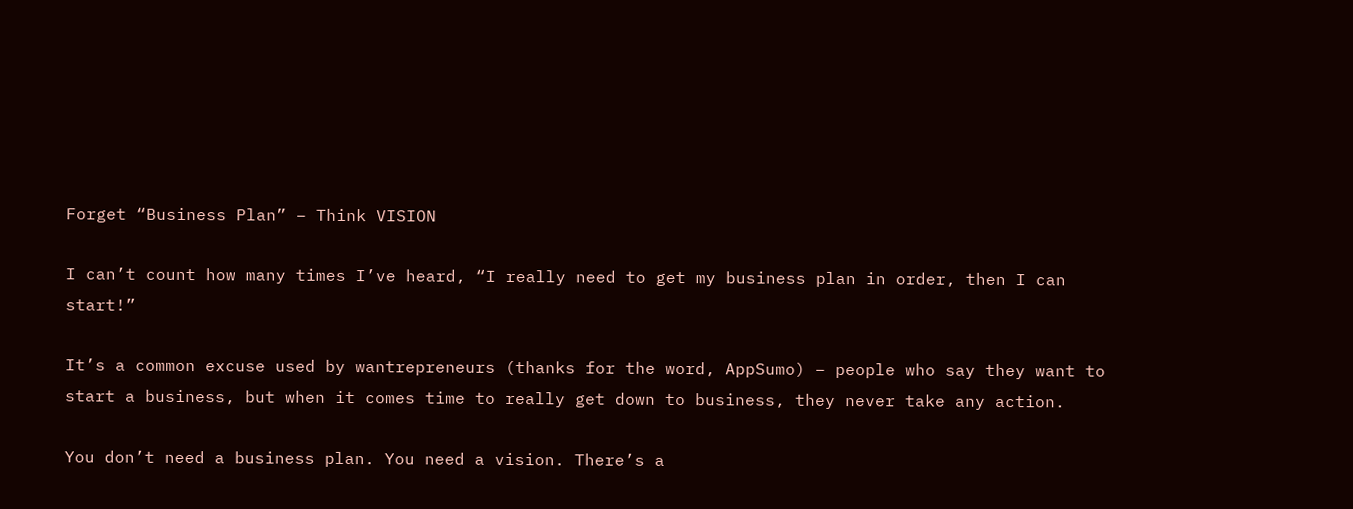Forget “Business Plan” – Think VISION

I can’t count how many times I’ve heard, “I really need to get my business plan in order, then I can start!”

It’s a common excuse used by wantrepreneurs (thanks for the word, AppSumo) – people who say they want to start a business, but when it comes time to really get down to business, they never take any action.

You don’t need a business plan. You need a vision. There’s a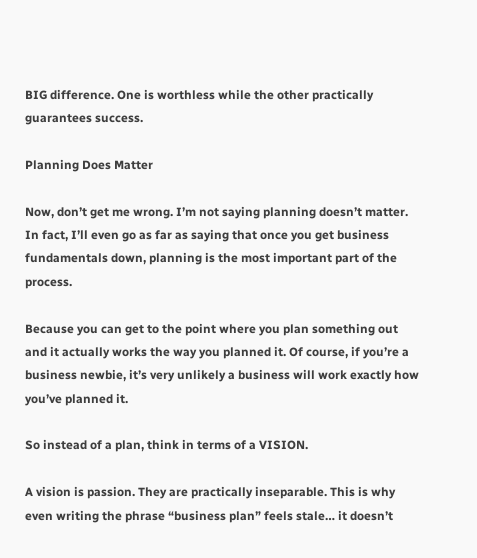BIG difference. One is worthless while the other practically guarantees success.

Planning Does Matter

Now, don’t get me wrong. I’m not saying planning doesn’t matter. In fact, I’ll even go as far as saying that once you get business fundamentals down, planning is the most important part of the process.

Because you can get to the point where you plan something out and it actually works the way you planned it. Of course, if you’re a business newbie, it’s very unlikely a business will work exactly how you’ve planned it.

So instead of a plan, think in terms of a VISION.

A vision is passion. They are practically inseparable. This is why even writing the phrase “business plan” feels stale… it doesn’t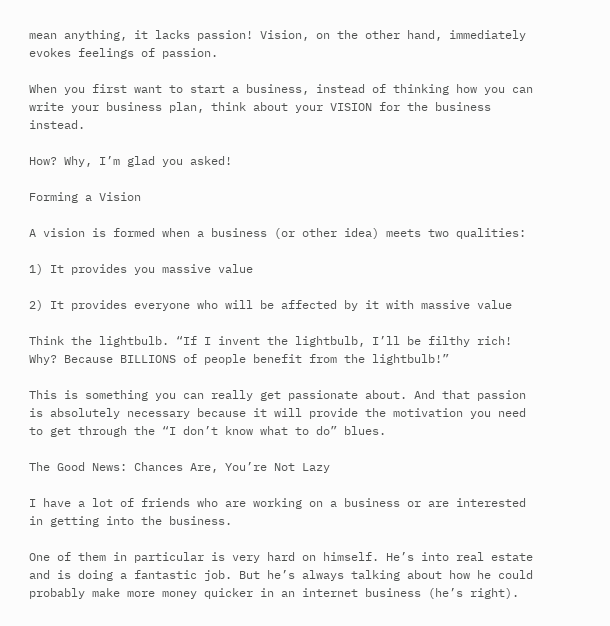mean anything, it lacks passion! Vision, on the other hand, immediately evokes feelings of passion.

When you first want to start a business, instead of thinking how you can write your business plan, think about your VISION for the business instead.

How? Why, I’m glad you asked!

Forming a Vision

A vision is formed when a business (or other idea) meets two qualities:

1) It provides you massive value

2) It provides everyone who will be affected by it with massive value

Think the lightbulb. “If I invent the lightbulb, I’ll be filthy rich! Why? Because BILLIONS of people benefit from the lightbulb!”

This is something you can really get passionate about. And that passion is absolutely necessary because it will provide the motivation you need to get through the “I don’t know what to do” blues.

The Good News: Chances Are, You’re Not Lazy

I have a lot of friends who are working on a business or are interested in getting into the business.

One of them in particular is very hard on himself. He’s into real estate and is doing a fantastic job. But he’s always talking about how he could probably make more money quicker in an internet business (he’s right).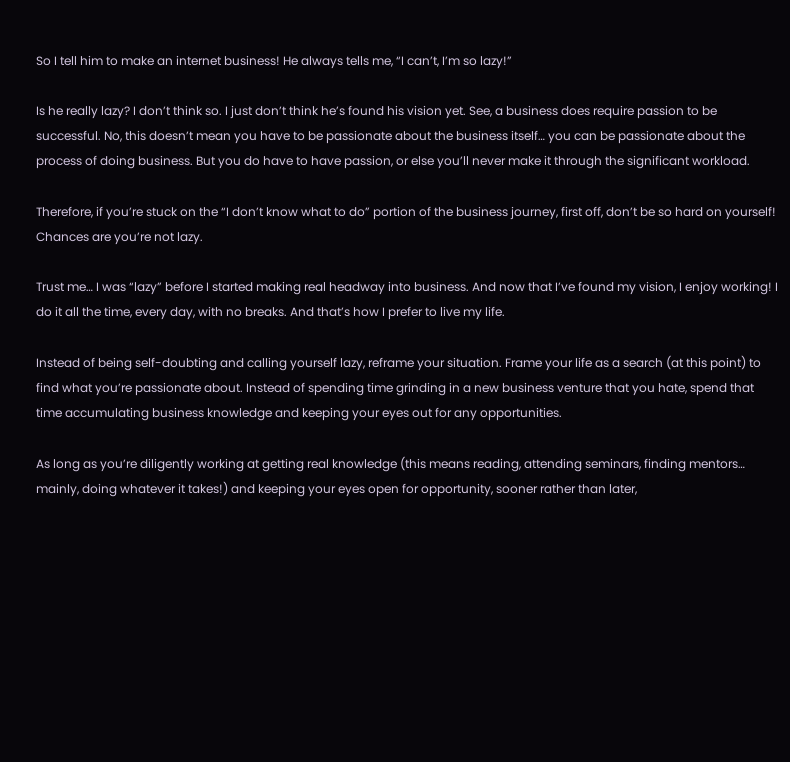So I tell him to make an internet business! He always tells me, “I can’t, I’m so lazy!”

Is he really lazy? I don’t think so. I just don’t think he’s found his vision yet. See, a business does require passion to be successful. No, this doesn’t mean you have to be passionate about the business itself… you can be passionate about the process of doing business. But you do have to have passion, or else you’ll never make it through the significant workload.

Therefore, if you’re stuck on the “I don’t know what to do” portion of the business journey, first off, don’t be so hard on yourself! Chances are you’re not lazy.

Trust me… I was “lazy” before I started making real headway into business. And now that I’ve found my vision, I enjoy working! I do it all the time, every day, with no breaks. And that’s how I prefer to live my life.

Instead of being self-doubting and calling yourself lazy, reframe your situation. Frame your life as a search (at this point) to find what you’re passionate about. Instead of spending time grinding in a new business venture that you hate, spend that time accumulating business knowledge and keeping your eyes out for any opportunities.

As long as you’re diligently working at getting real knowledge (this means reading, attending seminars, finding mentors… mainly, doing whatever it takes!) and keeping your eyes open for opportunity, sooner rather than later,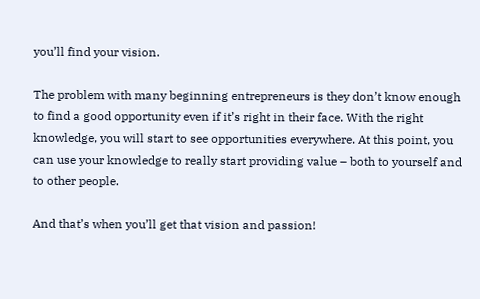you’ll find your vision.

The problem with many beginning entrepreneurs is they don’t know enough to find a good opportunity even if it’s right in their face. With the right knowledge, you will start to see opportunities everywhere. At this point, you can use your knowledge to really start providing value – both to yourself and to other people.

And that’s when you’ll get that vision and passion!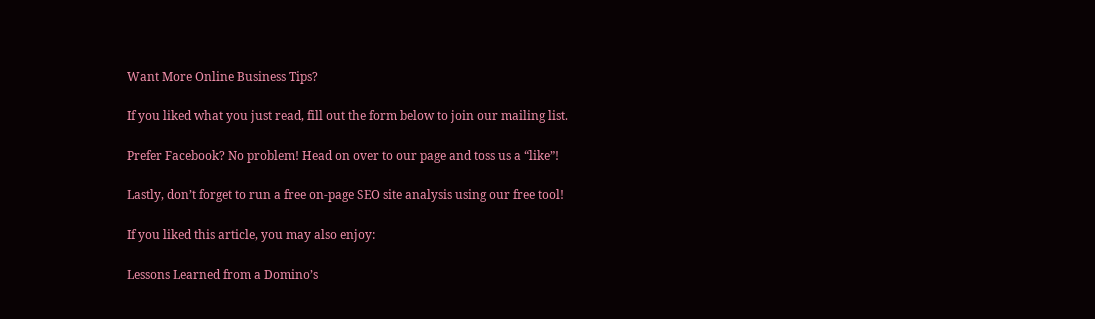Want More Online Business Tips?

If you liked what you just read, fill out the form below to join our mailing list.

Prefer Facebook? No problem! Head on over to our page and toss us a “like”!

Lastly, don’t forget to run a free on-page SEO site analysis using our free tool!

If you liked this article, you may also enjoy:

Lessons Learned from a Domino’s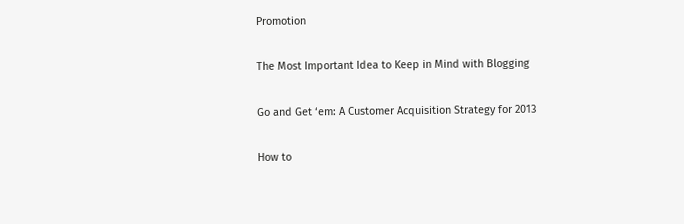Promotion

The Most Important Idea to Keep in Mind with Blogging

Go and Get ‘em: A Customer Acquisition Strategy for 2013

How to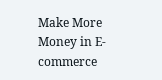Make More Money in E-commerce